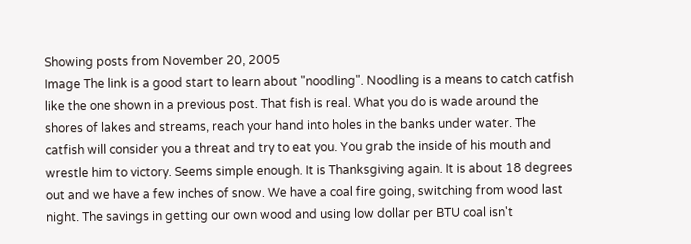Showing posts from November 20, 2005
Image The link is a good start to learn about "noodling". Noodling is a means to catch catfish like the one shown in a previous post. That fish is real. What you do is wade around the shores of lakes and streams, reach your hand into holes in the banks under water. The catfish will consider you a threat and try to eat you. You grab the inside of his mouth and wrestle him to victory. Seems simple enough. It is Thanksgiving again. It is about 18 degrees out and we have a few inches of snow. We have a coal fire going, switching from wood last night. The savings in getting our own wood and using low dollar per BTU coal isn't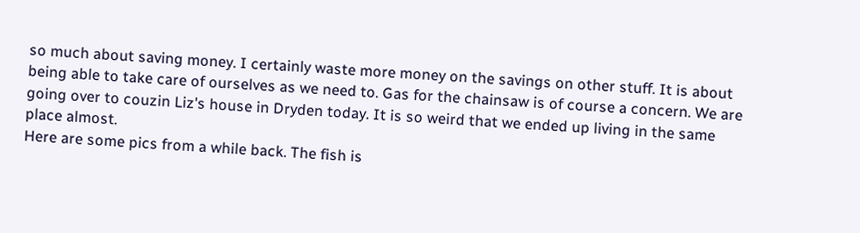so much about saving money. I certainly waste more money on the savings on other stuff. It is about being able to take care of ourselves as we need to. Gas for the chainsaw is of course a concern. We are going over to couzin Liz's house in Dryden today. It is so weird that we ended up living in the same place almost.
Here are some pics from a while back. The fish is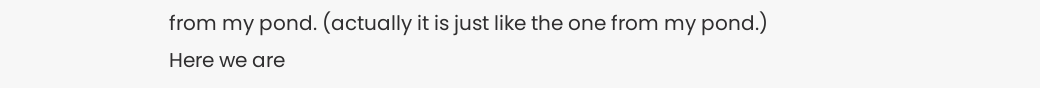from my pond. (actually it is just like the one from my pond.) Here we are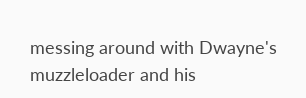messing around with Dwayne's muzzleloader and his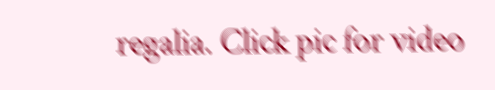regalia. Click pic for video